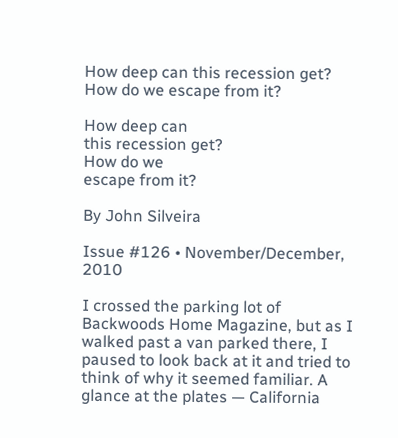How deep can this recession get? How do we escape from it?

How deep can
this recession get?
How do we
escape from it?

By John Silveira

Issue #126 • November/December, 2010

I crossed the parking lot of Backwoods Home Magazine, but as I walked past a van parked there, I paused to look back at it and tried to think of why it seemed familiar. A glance at the plates — California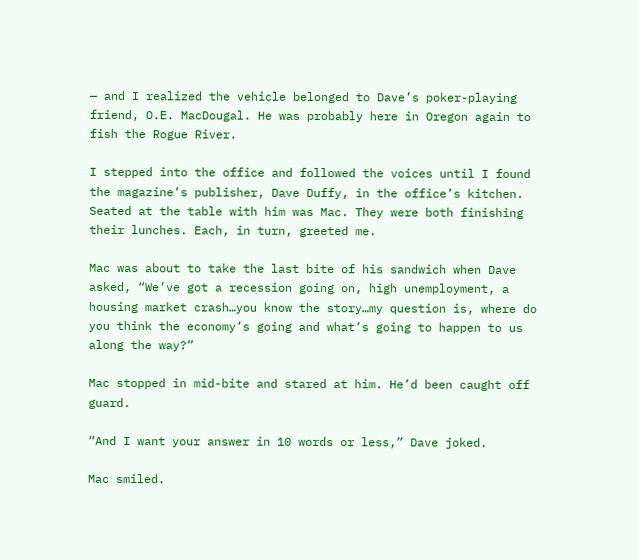— and I realized the vehicle belonged to Dave’s poker-playing friend, O.E. MacDougal. He was probably here in Oregon again to fish the Rogue River.

I stepped into the office and followed the voices until I found the magazine’s publisher, Dave Duffy, in the office’s kitchen. Seated at the table with him was Mac. They were both finishing their lunches. Each, in turn, greeted me.

Mac was about to take the last bite of his sandwich when Dave asked, “We’ve got a recession going on, high unemployment, a housing market crash…you know the story…my question is, where do you think the economy’s going and what’s going to happen to us along the way?”

Mac stopped in mid-bite and stared at him. He’d been caught off guard.

“And I want your answer in 10 words or less,” Dave joked.

Mac smiled.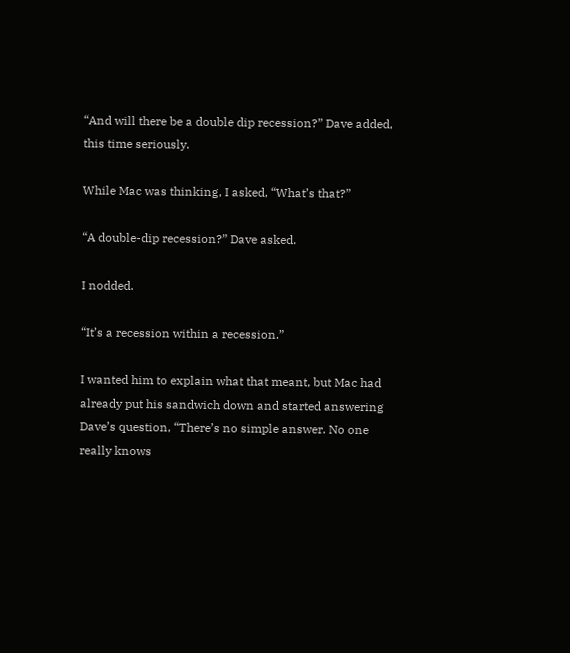“And will there be a double dip recession?” Dave added, this time seriously.

While Mac was thinking, I asked, “What’s that?”

“A double-dip recession?” Dave asked.

I nodded.

“It’s a recession within a recession.”

I wanted him to explain what that meant, but Mac had already put his sandwich down and started answering Dave’s question, “There’s no simple answer. No one really knows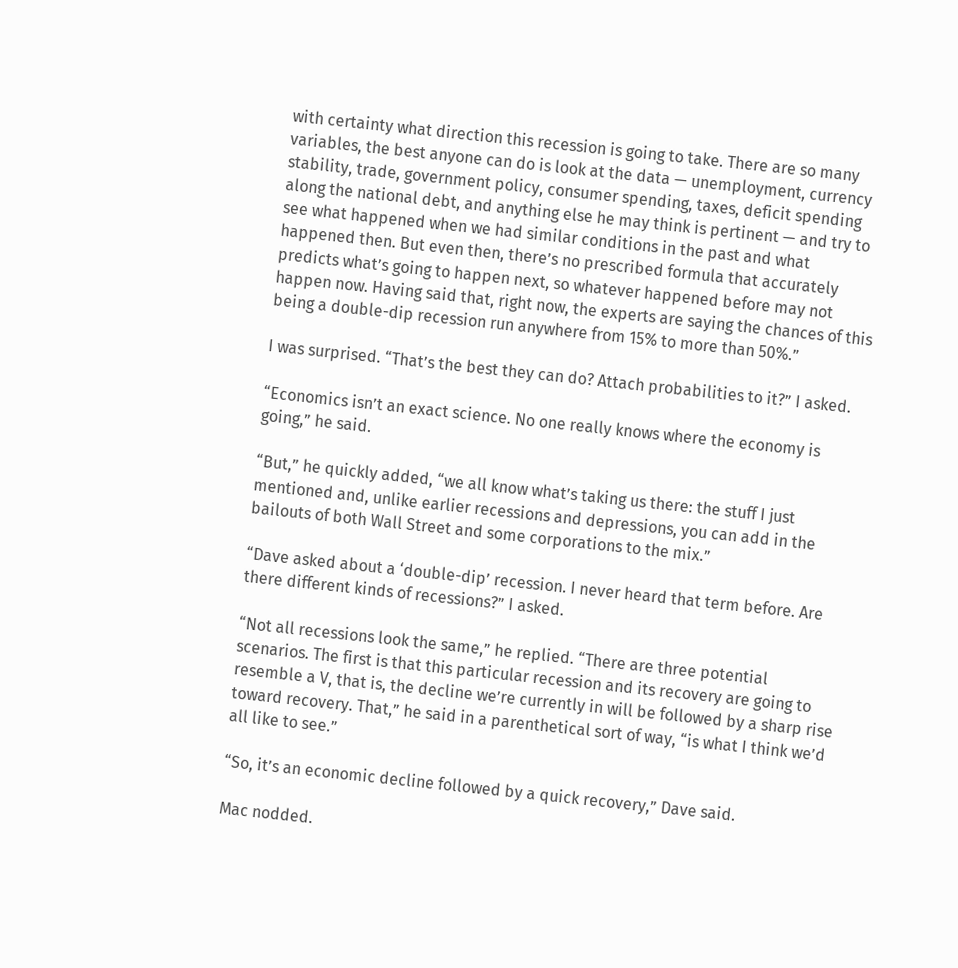with certainty what direction this recession is going to take. There are so many variables, the best anyone can do is look at the data — unemployment, currency stability, trade, government policy, consumer spending, taxes, deficit spending along the national debt, and anything else he may think is pertinent — and try to see what happened when we had similar conditions in the past and what happened then. But even then, there’s no prescribed formula that accurately predicts what’s going to happen next, so whatever happened before may not happen now. Having said that, right now, the experts are saying the chances of this being a double-dip recession run anywhere from 15% to more than 50%.”

I was surprised. “That’s the best they can do? Attach probabilities to it?” I asked.

“Economics isn’t an exact science. No one really knows where the economy is going,” he said.

“But,” he quickly added, “we all know what’s taking us there: the stuff I just mentioned and, unlike earlier recessions and depressions, you can add in the bailouts of both Wall Street and some corporations to the mix.”

“Dave asked about a ‘double-dip’ recession. I never heard that term before. Are there different kinds of recessions?” I asked.

“Not all recessions look the same,” he replied. “There are three potential scenarios. The first is that this particular recession and its recovery are going to resemble a V, that is, the decline we’re currently in will be followed by a sharp rise toward recovery. That,” he said in a parenthetical sort of way, “is what I think we’d all like to see.”

“So, it’s an economic decline followed by a quick recovery,” Dave said.

Mac nodded.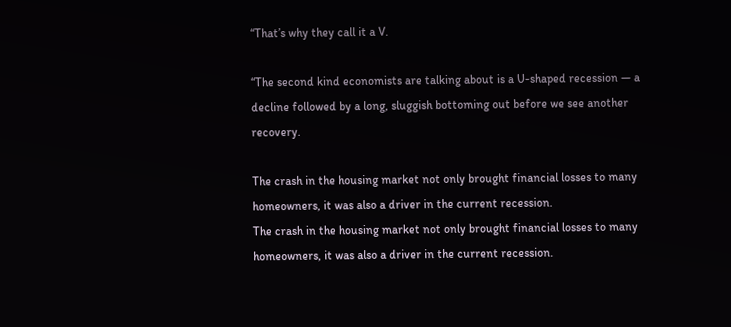“That’s why they call it a V.

“The second kind economists are talking about is a U-shaped recession — a decline followed by a long, sluggish bottoming out before we see another recovery.

The crash in the housing market not only brought financial losses to many homeowners, it was also a driver in the current recession.
The crash in the housing market not only brought financial losses to many homeowners, it was also a driver in the current recession.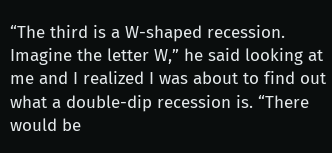“The third is a W-shaped recession. Imagine the letter W,” he said looking at me and I realized I was about to find out what a double-dip recession is. “There would be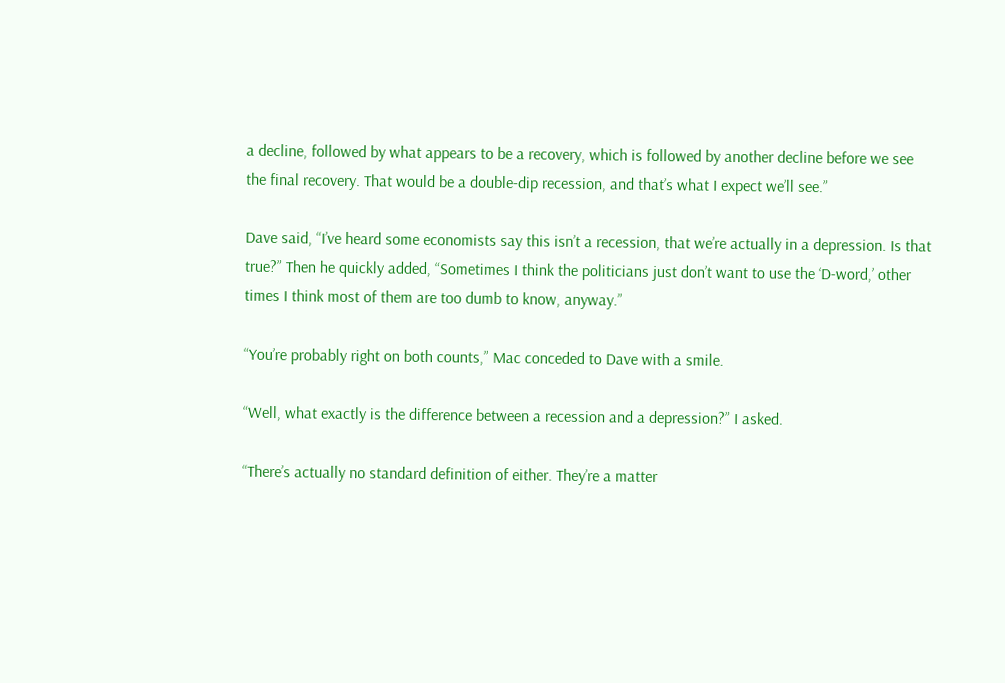a decline, followed by what appears to be a recovery, which is followed by another decline before we see the final recovery. That would be a double-dip recession, and that’s what I expect we’ll see.”

Dave said, “I’ve heard some economists say this isn’t a recession, that we’re actually in a depression. Is that true?” Then he quickly added, “Sometimes I think the politicians just don’t want to use the ‘D-word,’ other times I think most of them are too dumb to know, anyway.”

“You’re probably right on both counts,” Mac conceded to Dave with a smile.

“Well, what exactly is the difference between a recession and a depression?” I asked.

“There’s actually no standard definition of either. They’re a matter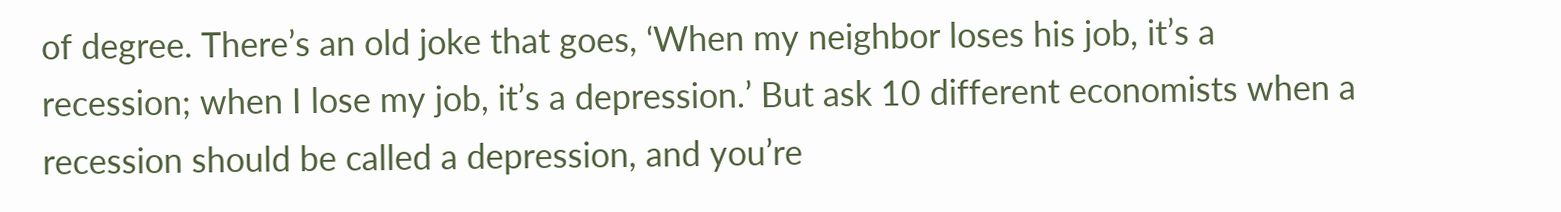of degree. There’s an old joke that goes, ‘When my neighbor loses his job, it’s a recession; when I lose my job, it’s a depression.’ But ask 10 different economists when a recession should be called a depression, and you’re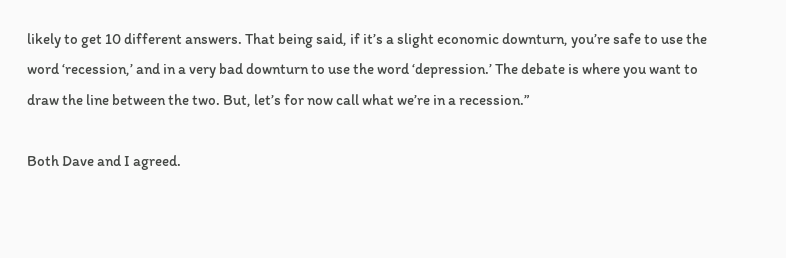likely to get 10 different answers. That being said, if it’s a slight economic downturn, you’re safe to use the word ‘recession,’ and in a very bad downturn to use the word ‘depression.’ The debate is where you want to draw the line between the two. But, let’s for now call what we’re in a recession.”

Both Dave and I agreed.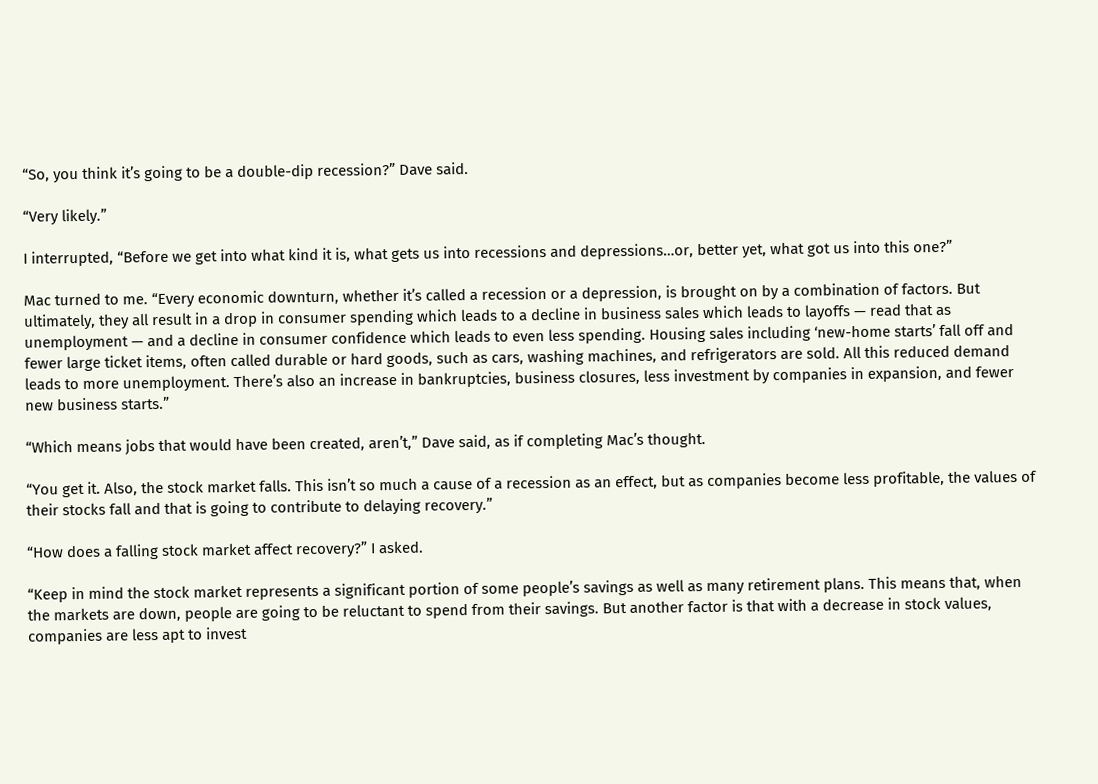“So, you think it’s going to be a double-dip recession?” Dave said.

“Very likely.”

I interrupted, “Before we get into what kind it is, what gets us into recessions and depressions…or, better yet, what got us into this one?”

Mac turned to me. “Every economic downturn, whether it’s called a recession or a depression, is brought on by a combination of factors. But ultimately, they all result in a drop in consumer spending which leads to a decline in business sales which leads to layoffs — read that as unemployment — and a decline in consumer confidence which leads to even less spending. Housing sales including ‘new-home starts’ fall off and fewer large ticket items, often called durable or hard goods, such as cars, washing machines, and refrigerators are sold. All this reduced demand leads to more unemployment. There’s also an increase in bankruptcies, business closures, less investment by companies in expansion, and fewer new business starts.”

“Which means jobs that would have been created, aren’t,” Dave said, as if completing Mac’s thought.

“You get it. Also, the stock market falls. This isn’t so much a cause of a recession as an effect, but as companies become less profitable, the values of their stocks fall and that is going to contribute to delaying recovery.”

“How does a falling stock market affect recovery?” I asked.

“Keep in mind the stock market represents a significant portion of some people’s savings as well as many retirement plans. This means that, when the markets are down, people are going to be reluctant to spend from their savings. But another factor is that with a decrease in stock values, companies are less apt to invest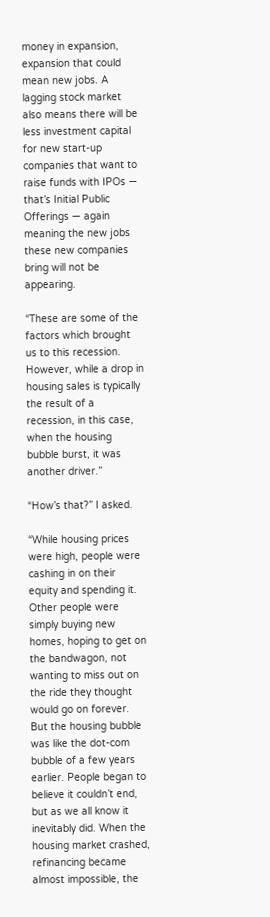money in expansion, expansion that could mean new jobs. A lagging stock market also means there will be less investment capital for new start-up companies that want to raise funds with IPOs — that’s Initial Public Offerings — again meaning the new jobs these new companies bring will not be appearing.

“These are some of the factors which brought us to this recession. However, while a drop in housing sales is typically the result of a recession, in this case, when the housing bubble burst, it was another driver.”

“How’s that?” I asked.

“While housing prices were high, people were cashing in on their equity and spending it. Other people were simply buying new homes, hoping to get on the bandwagon, not wanting to miss out on the ride they thought would go on forever. But the housing bubble was like the dot-com bubble of a few years earlier. People began to believe it couldn’t end, but as we all know it inevitably did. When the housing market crashed, refinancing became almost impossible, the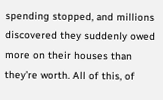spending stopped, and millions discovered they suddenly owed more on their houses than they’re worth. All of this, of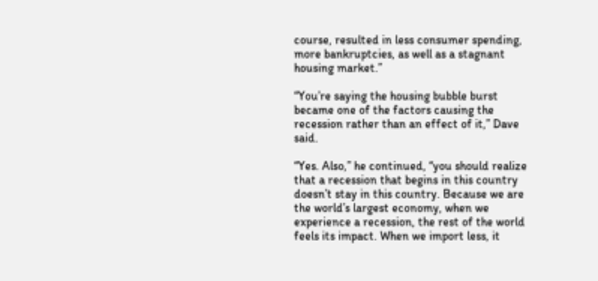course, resulted in less consumer spending, more bankruptcies, as well as a stagnant housing market.”

“You’re saying the housing bubble burst became one of the factors causing the recession rather than an effect of it,” Dave said.

“Yes. Also,” he continued, “you should realize that a recession that begins in this country doesn’t stay in this country. Because we are the world’s largest economy, when we experience a recession, the rest of the world feels its impact. When we import less, it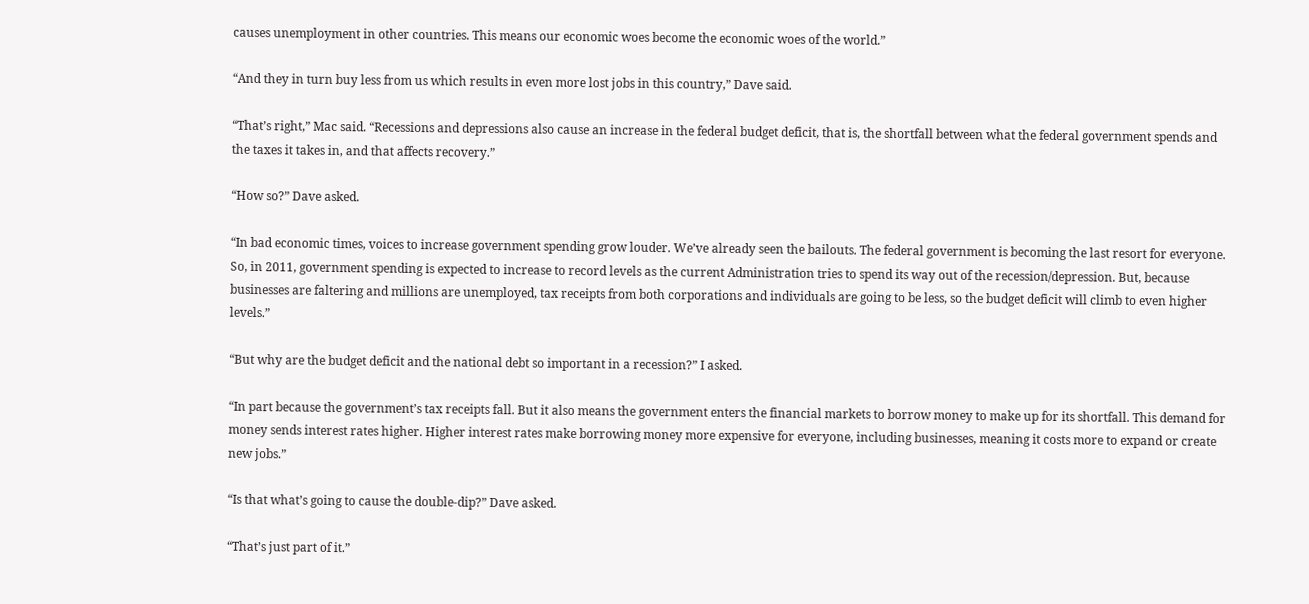causes unemployment in other countries. This means our economic woes become the economic woes of the world.”

“And they in turn buy less from us which results in even more lost jobs in this country,” Dave said.

“That’s right,” Mac said. “Recessions and depressions also cause an increase in the federal budget deficit, that is, the shortfall between what the federal government spends and the taxes it takes in, and that affects recovery.”

“How so?” Dave asked.

“In bad economic times, voices to increase government spending grow louder. We’ve already seen the bailouts. The federal government is becoming the last resort for everyone. So, in 2011, government spending is expected to increase to record levels as the current Administration tries to spend its way out of the recession/depression. But, because businesses are faltering and millions are unemployed, tax receipts from both corporations and individuals are going to be less, so the budget deficit will climb to even higher levels.”

“But why are the budget deficit and the national debt so important in a recession?” I asked.

“In part because the government’s tax receipts fall. But it also means the government enters the financial markets to borrow money to make up for its shortfall. This demand for money sends interest rates higher. Higher interest rates make borrowing money more expensive for everyone, including businesses, meaning it costs more to expand or create new jobs.”

“Is that what’s going to cause the double-dip?” Dave asked.

“That’s just part of it.”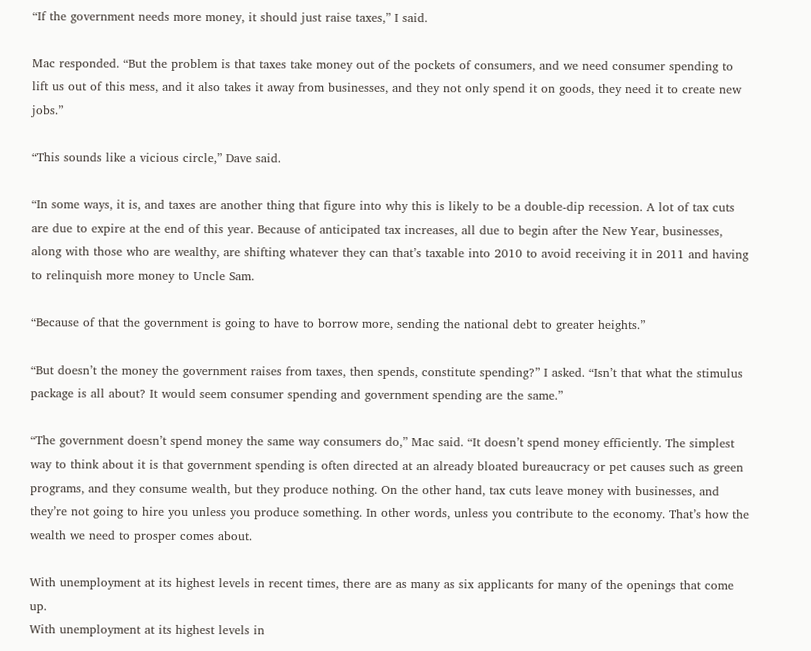“If the government needs more money, it should just raise taxes,” I said.

Mac responded. “But the problem is that taxes take money out of the pockets of consumers, and we need consumer spending to lift us out of this mess, and it also takes it away from businesses, and they not only spend it on goods, they need it to create new jobs.”

“This sounds like a vicious circle,” Dave said.

“In some ways, it is, and taxes are another thing that figure into why this is likely to be a double-dip recession. A lot of tax cuts are due to expire at the end of this year. Because of anticipated tax increases, all due to begin after the New Year, businesses, along with those who are wealthy, are shifting whatever they can that’s taxable into 2010 to avoid receiving it in 2011 and having to relinquish more money to Uncle Sam.

“Because of that the government is going to have to borrow more, sending the national debt to greater heights.”

“But doesn’t the money the government raises from taxes, then spends, constitute spending?” I asked. “Isn’t that what the stimulus package is all about? It would seem consumer spending and government spending are the same.”

“The government doesn’t spend money the same way consumers do,” Mac said. “It doesn’t spend money efficiently. The simplest way to think about it is that government spending is often directed at an already bloated bureaucracy or pet causes such as green programs, and they consume wealth, but they produce nothing. On the other hand, tax cuts leave money with businesses, and they’re not going to hire you unless you produce something. In other words, unless you contribute to the economy. That’s how the wealth we need to prosper comes about.

With unemployment at its highest levels in recent times, there are as many as six applicants for many of the openings that come up.
With unemployment at its highest levels in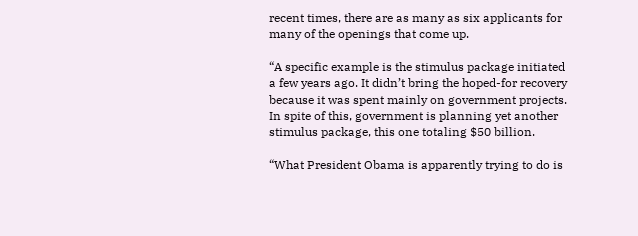recent times, there are as many as six applicants for many of the openings that come up.

“A specific example is the stimulus package initiated a few years ago. It didn’t bring the hoped-for recovery because it was spent mainly on government projects. In spite of this, government is planning yet another stimulus package, this one totaling $50 billion.

“What President Obama is apparently trying to do is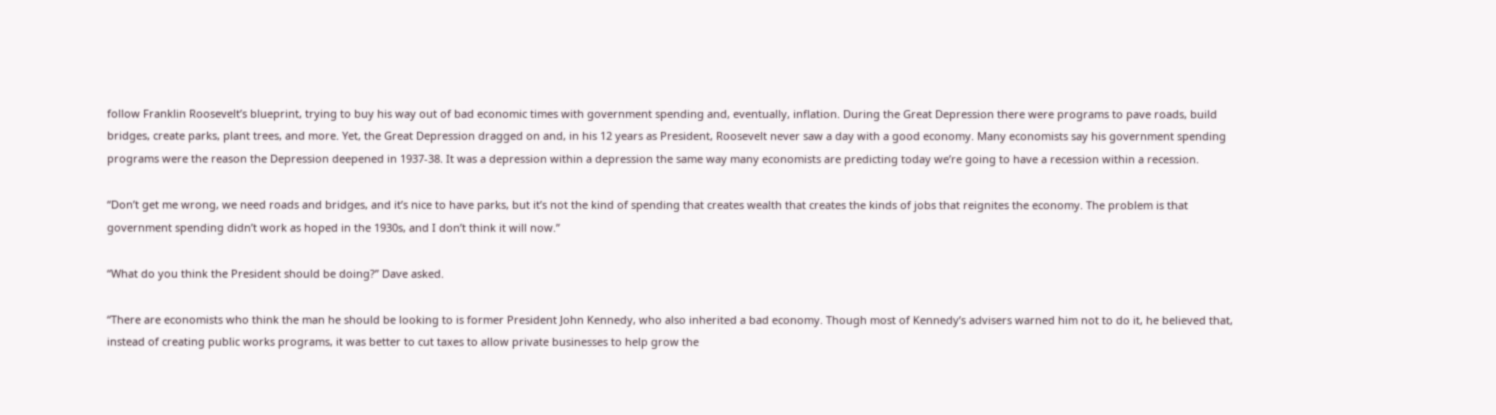follow Franklin Roosevelt’s blueprint, trying to buy his way out of bad economic times with government spending and, eventually, inflation. During the Great Depression there were programs to pave roads, build bridges, create parks, plant trees, and more. Yet, the Great Depression dragged on and, in his 12 years as President, Roosevelt never saw a day with a good economy. Many economists say his government spending programs were the reason the Depression deepened in 1937-38. It was a depression within a depression the same way many economists are predicting today we’re going to have a recession within a recession.

“Don’t get me wrong, we need roads and bridges, and it’s nice to have parks, but it’s not the kind of spending that creates wealth that creates the kinds of jobs that reignites the economy. The problem is that government spending didn’t work as hoped in the 1930s, and I don’t think it will now.”

“What do you think the President should be doing?” Dave asked.

“There are economists who think the man he should be looking to is former President John Kennedy, who also inherited a bad economy. Though most of Kennedy’s advisers warned him not to do it, he believed that, instead of creating public works programs, it was better to cut taxes to allow private businesses to help grow the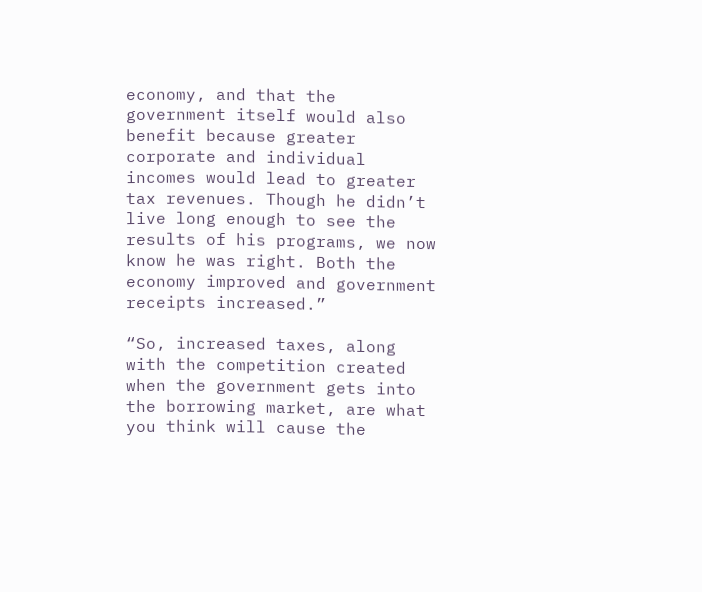economy, and that the government itself would also benefit because greater corporate and individual incomes would lead to greater tax revenues. Though he didn’t live long enough to see the results of his programs, we now know he was right. Both the economy improved and government receipts increased.”

“So, increased taxes, along with the competition created when the government gets into the borrowing market, are what you think will cause the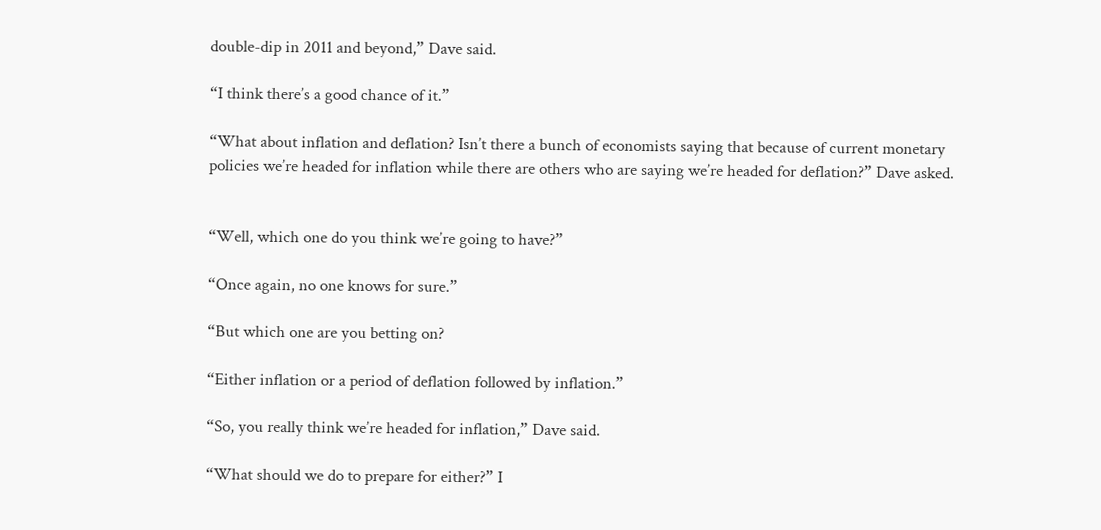double-dip in 2011 and beyond,” Dave said.

“I think there’s a good chance of it.”

“What about inflation and deflation? Isn’t there a bunch of economists saying that because of current monetary policies we’re headed for inflation while there are others who are saying we’re headed for deflation?” Dave asked.


“Well, which one do you think we’re going to have?”

“Once again, no one knows for sure.”

“But which one are you betting on?

“Either inflation or a period of deflation followed by inflation.”

“So, you really think we’re headed for inflation,” Dave said.

“What should we do to prepare for either?” I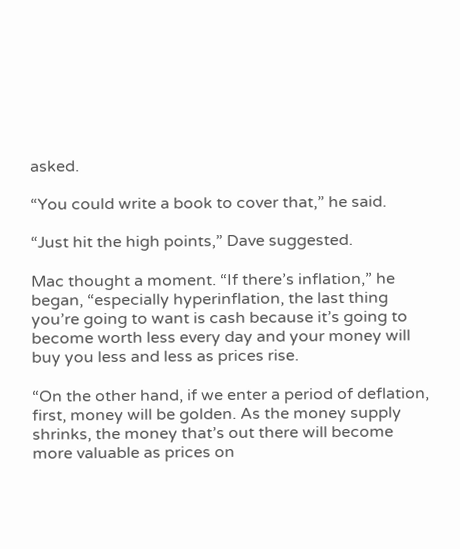asked.

“You could write a book to cover that,” he said.

“Just hit the high points,” Dave suggested.

Mac thought a moment. “If there’s inflation,” he began, “especially hyperinflation, the last thing you’re going to want is cash because it’s going to become worth less every day and your money will buy you less and less as prices rise.

“On the other hand, if we enter a period of deflation, first, money will be golden. As the money supply shrinks, the money that’s out there will become more valuable as prices on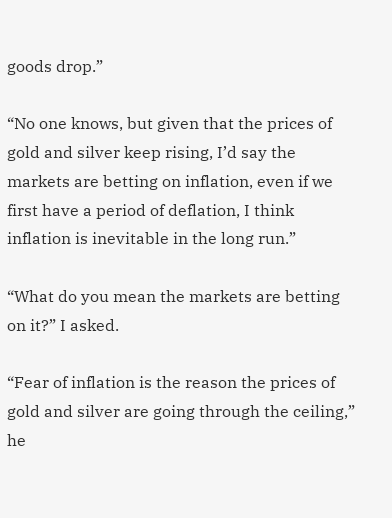goods drop.”

“No one knows, but given that the prices of gold and silver keep rising, I’d say the markets are betting on inflation, even if we first have a period of deflation, I think inflation is inevitable in the long run.”

“What do you mean the markets are betting on it?” I asked.

“Fear of inflation is the reason the prices of gold and silver are going through the ceiling,” he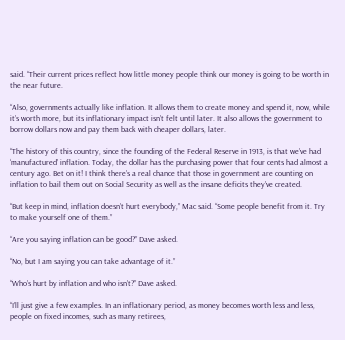said. “Their current prices reflect how little money people think our money is going to be worth in the near future.

“Also, governments actually like inflation. It allows them to create money and spend it, now, while it’s worth more, but its inflationary impact isn’t felt until later. It also allows the government to borrow dollars now and pay them back with cheaper dollars, later.

“The history of this country, since the founding of the Federal Reserve in 1913, is that we’ve had ‘manufactured’ inflation. Today, the dollar has the purchasing power that four cents had almost a century ago. Bet on it! I think there’s a real chance that those in government are counting on inflation to bail them out on Social Security as well as the insane deficits they’ve created.

“But keep in mind, inflation doesn’t hurt everybody,” Mac said. “Some people benefit from it. Try to make yourself one of them.”

“Are you saying inflation can be good?” Dave asked.

“No, but I am saying you can take advantage of it.”

“Who’s hurt by inflation and who isn’t?” Dave asked.

“I’ll just give a few examples. In an inflationary period, as money becomes worth less and less, people on fixed incomes, such as many retirees,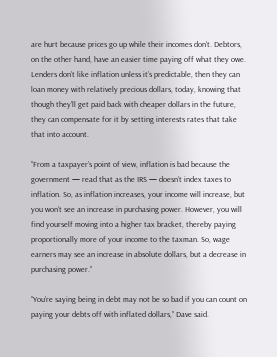are hurt because prices go up while their incomes don’t. Debtors, on the other hand, have an easier time paying off what they owe. Lenders don’t like inflation unless it’s predictable, then they can loan money with relatively precious dollars, today, knowing that though they’ll get paid back with cheaper dollars in the future, they can compensate for it by setting interests rates that take that into account.

“From a taxpayer’s point of view, inflation is bad because the government — read that as the IRS — doesn’t index taxes to inflation. So, as inflation increases, your income will increase, but you won’t see an increase in purchasing power. However, you will find yourself moving into a higher tax bracket, thereby paying proportionally more of your income to the taxman. So, wage earners may see an increase in absolute dollars, but a decrease in purchasing power.”

“You’re saying being in debt may not be so bad if you can count on paying your debts off with inflated dollars,” Dave said.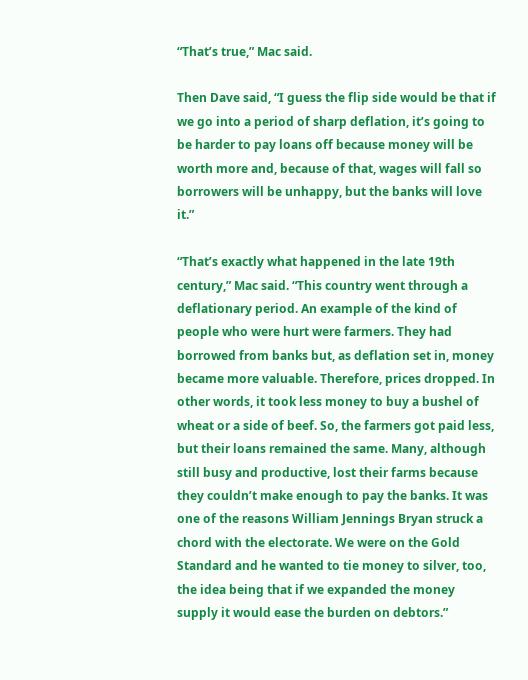“That’s true,” Mac said.

Then Dave said, “I guess the flip side would be that if we go into a period of sharp deflation, it’s going to be harder to pay loans off because money will be worth more and, because of that, wages will fall so borrowers will be unhappy, but the banks will love it.”

“That’s exactly what happened in the late 19th century,” Mac said. “This country went through a deflationary period. An example of the kind of people who were hurt were farmers. They had borrowed from banks but, as deflation set in, money became more valuable. Therefore, prices dropped. In other words, it took less money to buy a bushel of wheat or a side of beef. So, the farmers got paid less, but their loans remained the same. Many, although still busy and productive, lost their farms because they couldn’t make enough to pay the banks. It was one of the reasons William Jennings Bryan struck a chord with the electorate. We were on the Gold Standard and he wanted to tie money to silver, too, the idea being that if we expanded the money supply it would ease the burden on debtors.”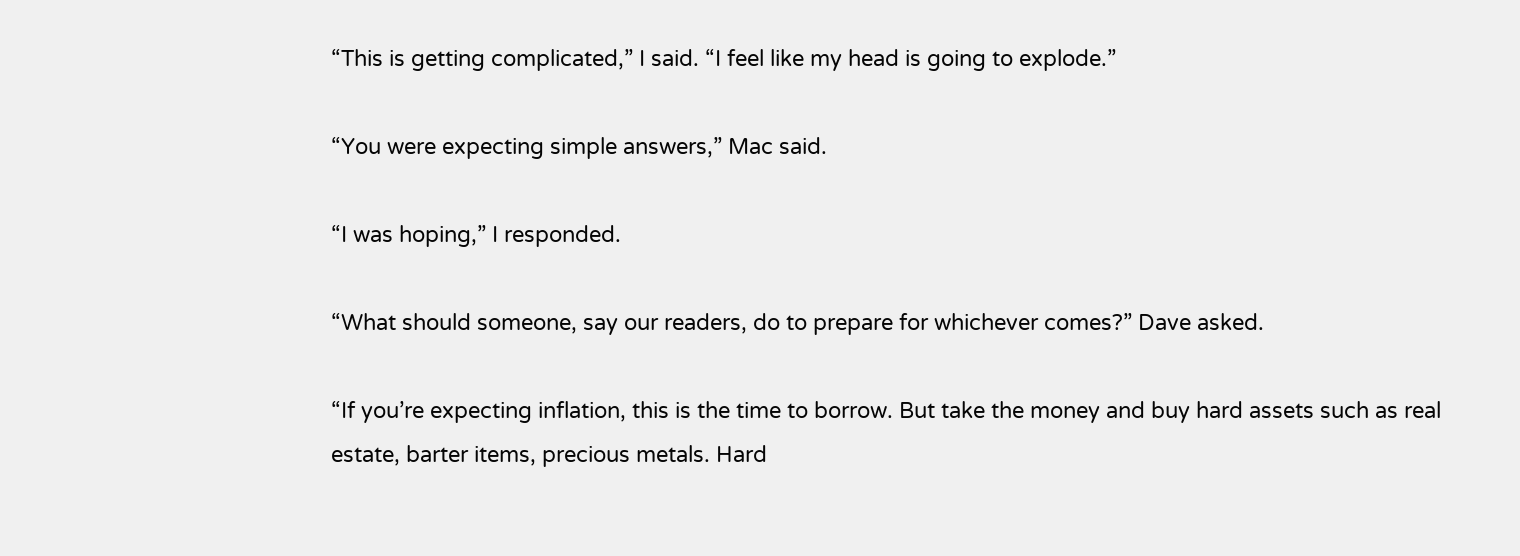“This is getting complicated,” I said. “I feel like my head is going to explode.”

“You were expecting simple answers,” Mac said.

“I was hoping,” I responded.

“What should someone, say our readers, do to prepare for whichever comes?” Dave asked.

“If you’re expecting inflation, this is the time to borrow. But take the money and buy hard assets such as real estate, barter items, precious metals. Hard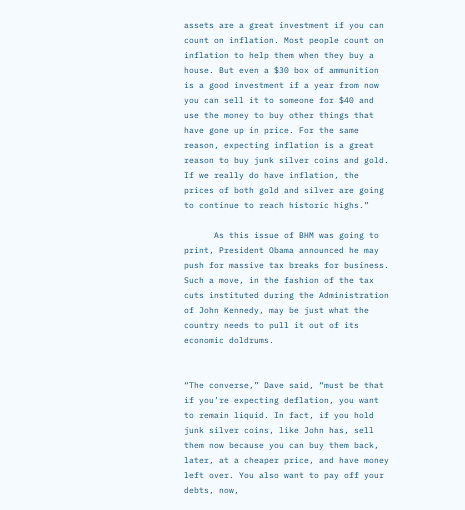assets are a great investment if you can count on inflation. Most people count on inflation to help them when they buy a house. But even a $30 box of ammunition is a good investment if a year from now you can sell it to someone for $40 and use the money to buy other things that have gone up in price. For the same reason, expecting inflation is a great reason to buy junk silver coins and gold. If we really do have inflation, the prices of both gold and silver are going to continue to reach historic highs.”

      As this issue of BHM was going to print, President Obama announced he may push for massive tax breaks for business. Such a move, in the fashion of the tax cuts instituted during the Administration of John Kennedy, may be just what the country needs to pull it out of its economic doldrums.


“The converse,” Dave said, “must be that if you’re expecting deflation, you want to remain liquid. In fact, if you hold junk silver coins, like John has, sell them now because you can buy them back, later, at a cheaper price, and have money left over. You also want to pay off your debts, now,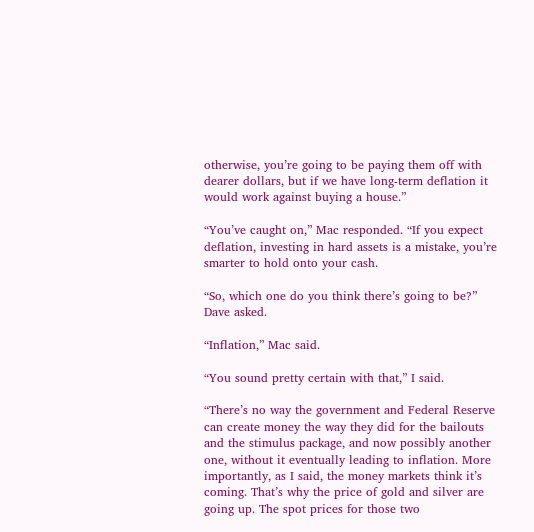otherwise, you’re going to be paying them off with dearer dollars, but if we have long-term deflation it would work against buying a house.”

“You’ve caught on,” Mac responded. “If you expect deflation, investing in hard assets is a mistake, you’re smarter to hold onto your cash.

“So, which one do you think there’s going to be?” Dave asked.

“Inflation,” Mac said.

“You sound pretty certain with that,” I said.

“There’s no way the government and Federal Reserve can create money the way they did for the bailouts and the stimulus package, and now possibly another one, without it eventually leading to inflation. More importantly, as I said, the money markets think it’s coming. That’s why the price of gold and silver are going up. The spot prices for those two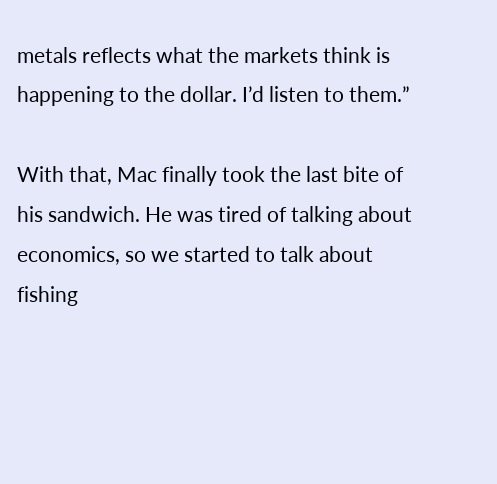metals reflects what the markets think is happening to the dollar. I’d listen to them.”

With that, Mac finally took the last bite of his sandwich. He was tired of talking about economics, so we started to talk about fishing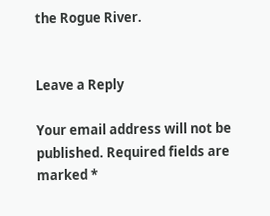the Rogue River.


Leave a Reply

Your email address will not be published. Required fields are marked *